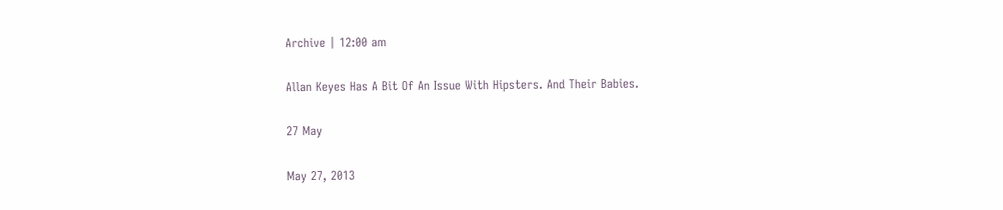Archive | 12:00 am

Allan Keyes Has A Bit Of An Issue With Hipsters. And Their Babies.

27 May

May 27, 2013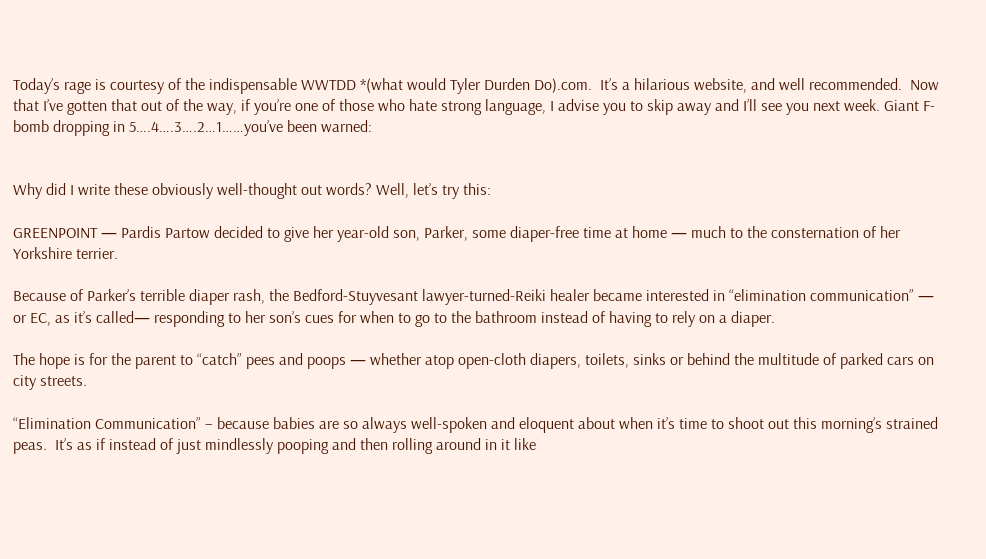Today’s rage is courtesy of the indispensable WWTDD *(what would Tyler Durden Do).com.  It’s a hilarious website, and well recommended.  Now that I’ve gotten that out of the way, if you’re one of those who hate strong language, I advise you to skip away and I’ll see you next week. Giant F-bomb dropping in 5….4….3….2…1……you’ve been warned:


Why did I write these obviously well-thought out words? Well, let’s try this:

GREENPOINT — Pardis Partow decided to give her year-old son, Parker, some diaper-free time at home — much to the consternation of her Yorkshire terrier.

Because of Parker’s terrible diaper rash, the Bedford-Stuyvesant lawyer-turned-Reiki healer became interested in “elimination communication” — or EC, as it’s called— responding to her son’s cues for when to go to the bathroom instead of having to rely on a diaper.

The hope is for the parent to “catch” pees and poops — whether atop open-cloth diapers, toilets, sinks or behind the multitude of parked cars on city streets.

“Elimination Communication” – because babies are so always well-spoken and eloquent about when it’s time to shoot out this morning’s strained peas.  It’s as if instead of just mindlessly pooping and then rolling around in it like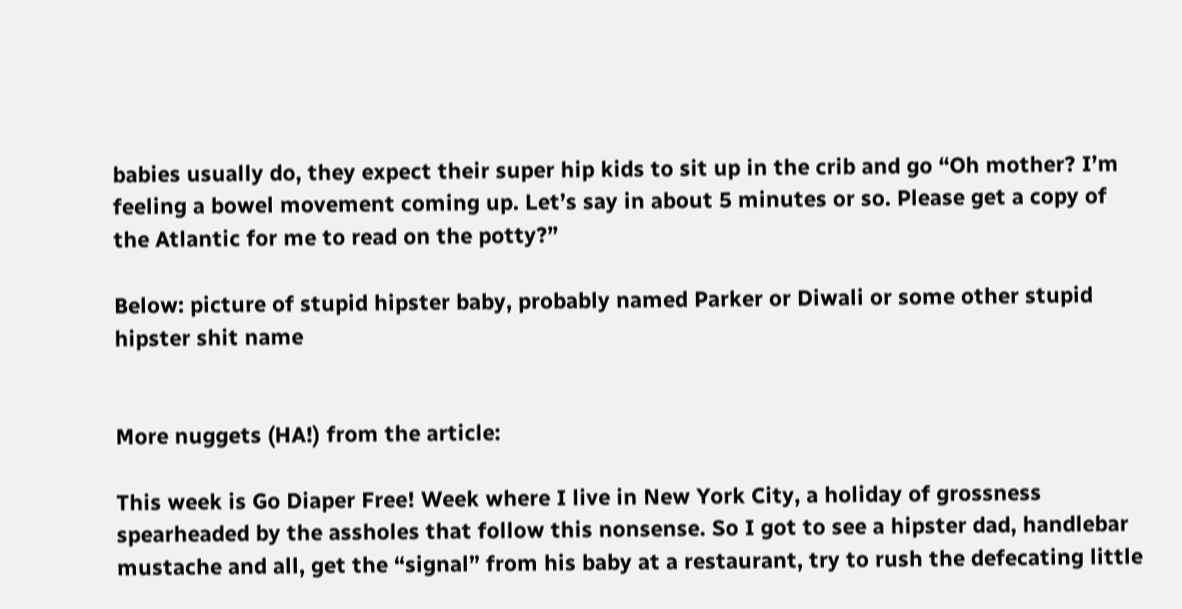babies usually do, they expect their super hip kids to sit up in the crib and go “Oh mother? I’m feeling a bowel movement coming up. Let’s say in about 5 minutes or so. Please get a copy of the Atlantic for me to read on the potty?”

Below: picture of stupid hipster baby, probably named Parker or Diwali or some other stupid hipster shit name


More nuggets (HA!) from the article:

This week is Go Diaper Free! Week where I live in New York City, a holiday of grossness spearheaded by the assholes that follow this nonsense. So I got to see a hipster dad, handlebar mustache and all, get the “signal” from his baby at a restaurant, try to rush the defecating little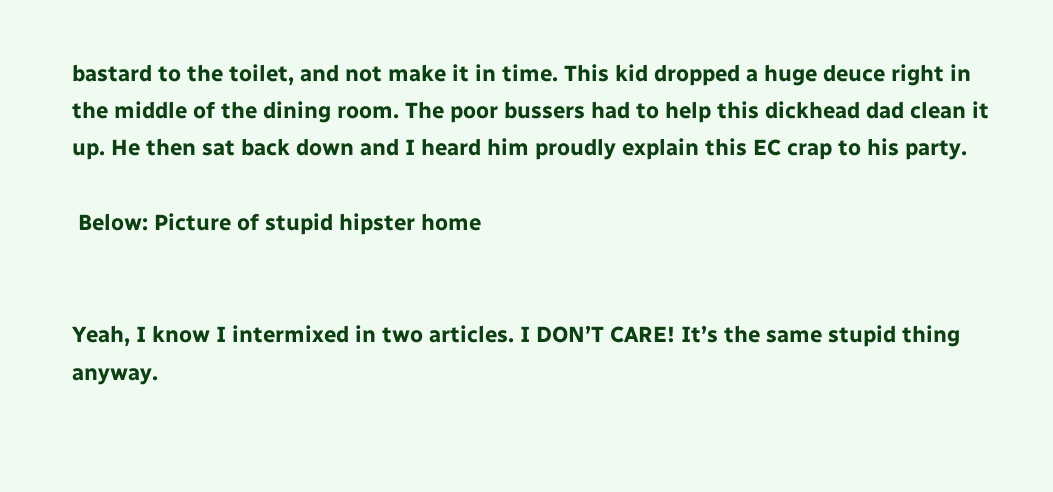bastard to the toilet, and not make it in time. This kid dropped a huge deuce right in the middle of the dining room. The poor bussers had to help this dickhead dad clean it up. He then sat back down and I heard him proudly explain this EC crap to his party.

 Below: Picture of stupid hipster home


Yeah, I know I intermixed in two articles. I DON’T CARE! It’s the same stupid thing anyway.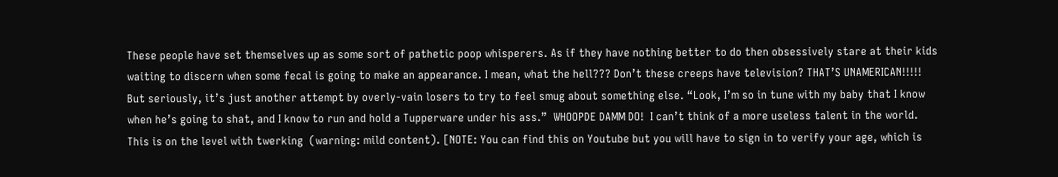These people have set themselves up as some sort of pathetic poop whisperers. As if they have nothing better to do then obsessively stare at their kids waiting to discern when some fecal is going to make an appearance. I mean, what the hell??? Don’t these creeps have television? THAT’S UNAMERICAN!!!!!  But seriously, it’s just another attempt by overly-vain losers to try to feel smug about something else. “Look, I’m so in tune with my baby that I know when he’s going to shat, and I know to run and hold a Tupperware under his ass.”  WHOOPDE DAMM DO!  I can’t think of a more useless talent in the world.  This is on the level with twerking  (warning: mild content). [NOTE: You can find this on Youtube but you will have to sign in to verify your age, which is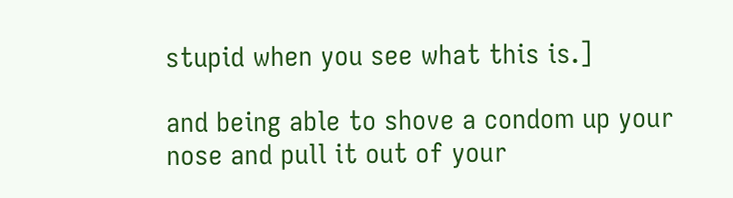stupid when you see what this is.]

and being able to shove a condom up your nose and pull it out of your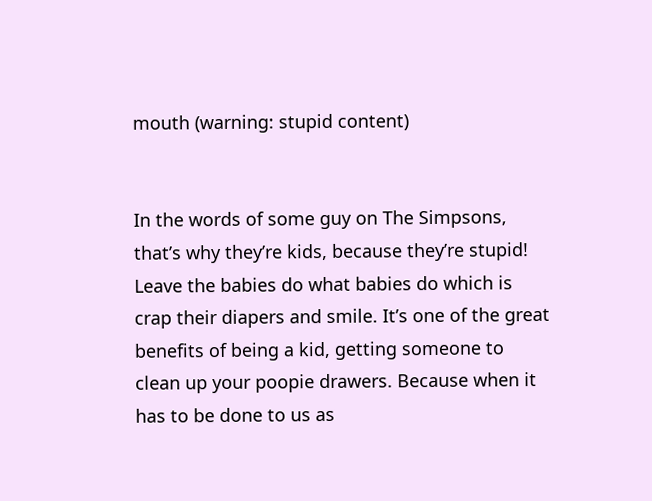mouth (warning: stupid content)


In the words of some guy on The Simpsons, that’s why they’re kids, because they’re stupid! Leave the babies do what babies do which is crap their diapers and smile. It’s one of the great benefits of being a kid, getting someone to clean up your poopie drawers. Because when it has to be done to us as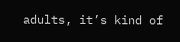adults, it’s kind of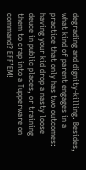degrading and dignity-killing. Besides, what kind of parent engages in a practice that only has two outcomes: having your kid drop a nasty loose deuce in public places, or training them to crap into a Tupperware on command? EFF’EM!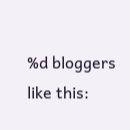%d bloggers like this: